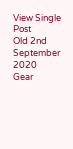View Single Post
Old 2nd September 2020
Gear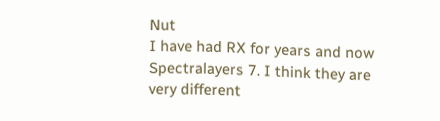Nut
I have had RX for years and now Spectralayers 7. I think they are very different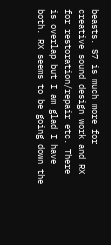beasts. S7 is much more for creative sound design work and RX for restoration/repair etc. There is overlap but I am glad I have both. RX seems to be going down the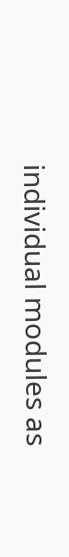individual modules as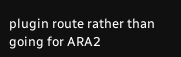plugin route rather than going for ARA2